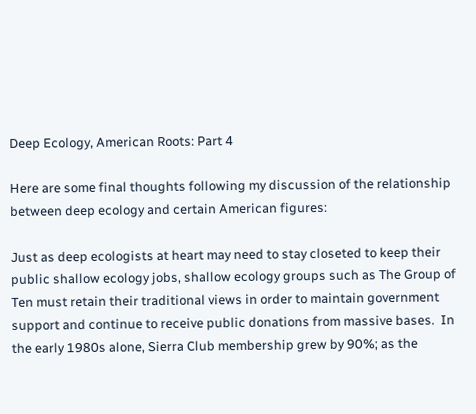Deep Ecology, American Roots: Part 4

Here are some final thoughts following my discussion of the relationship between deep ecology and certain American figures:

Just as deep ecologists at heart may need to stay closeted to keep their public shallow ecology jobs, shallow ecology groups such as The Group of Ten must retain their traditional views in order to maintain government support and continue to receive public donations from massive bases.  In the early 1980s alone, Sierra Club membership grew by 90%; as the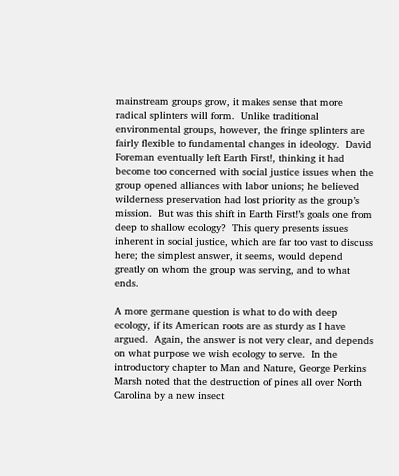mainstream groups grow, it makes sense that more radical splinters will form.  Unlike traditional environmental groups, however, the fringe splinters are fairly flexible to fundamental changes in ideology.  David Foreman eventually left Earth First!, thinking it had become too concerned with social justice issues when the group opened alliances with labor unions; he believed wilderness preservation had lost priority as the group’s mission.  But was this shift in Earth First!’s goals one from deep to shallow ecology?  This query presents issues inherent in social justice, which are far too vast to discuss here; the simplest answer, it seems, would depend greatly on whom the group was serving, and to what ends.

A more germane question is what to do with deep ecology, if its American roots are as sturdy as I have argued.  Again, the answer is not very clear, and depends on what purpose we wish ecology to serve.  In the introductory chapter to Man and Nature, George Perkins Marsh noted that the destruction of pines all over North Carolina by a new insect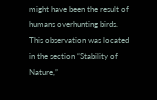might have been the result of humans overhunting birds.  This observation was located in the section “Stability of Nature,”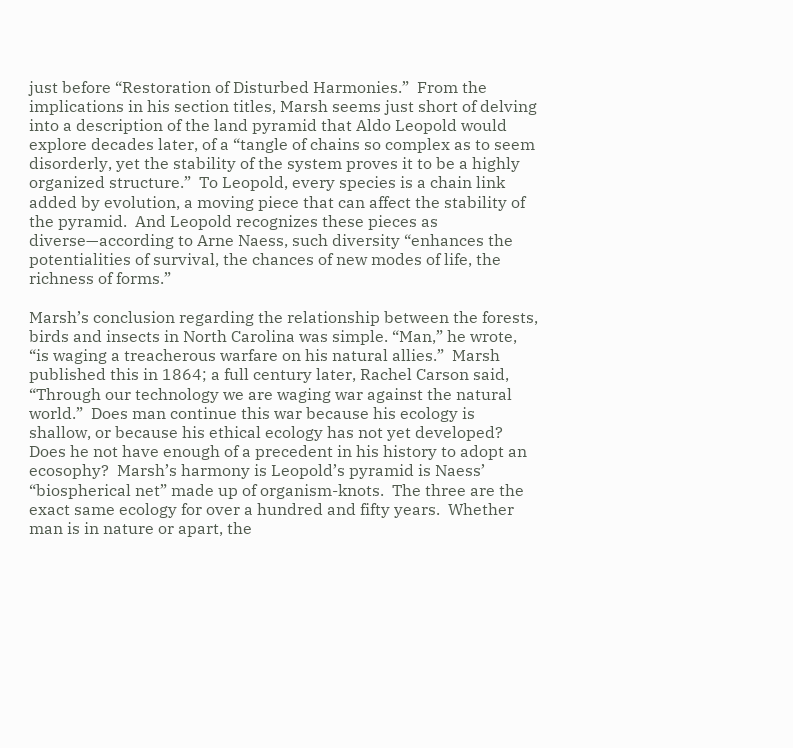just before “Restoration of Disturbed Harmonies.”  From the implications in his section titles, Marsh seems just short of delving into a description of the land pyramid that Aldo Leopold would explore decades later, of a “tangle of chains so complex as to seem disorderly, yet the stability of the system proves it to be a highly organized structure.”  To Leopold, every species is a chain link added by evolution, a moving piece that can affect the stability of the pyramid.  And Leopold recognizes these pieces as diverse—according to Arne Naess, such diversity “enhances the potentialities of survival, the chances of new modes of life, the richness of forms.”

Marsh’s conclusion regarding the relationship between the forests, birds and insects in North Carolina was simple. “Man,” he wrote, “is waging a treacherous warfare on his natural allies.”  Marsh published this in 1864; a full century later, Rachel Carson said, “Through our technology we are waging war against the natural world.”  Does man continue this war because his ecology is shallow, or because his ethical ecology has not yet developed?  Does he not have enough of a precedent in his history to adopt an ecosophy?  Marsh’s harmony is Leopold’s pyramid is Naess’ “biospherical net” made up of organism-knots.  The three are the exact same ecology for over a hundred and fifty years.  Whether man is in nature or apart, the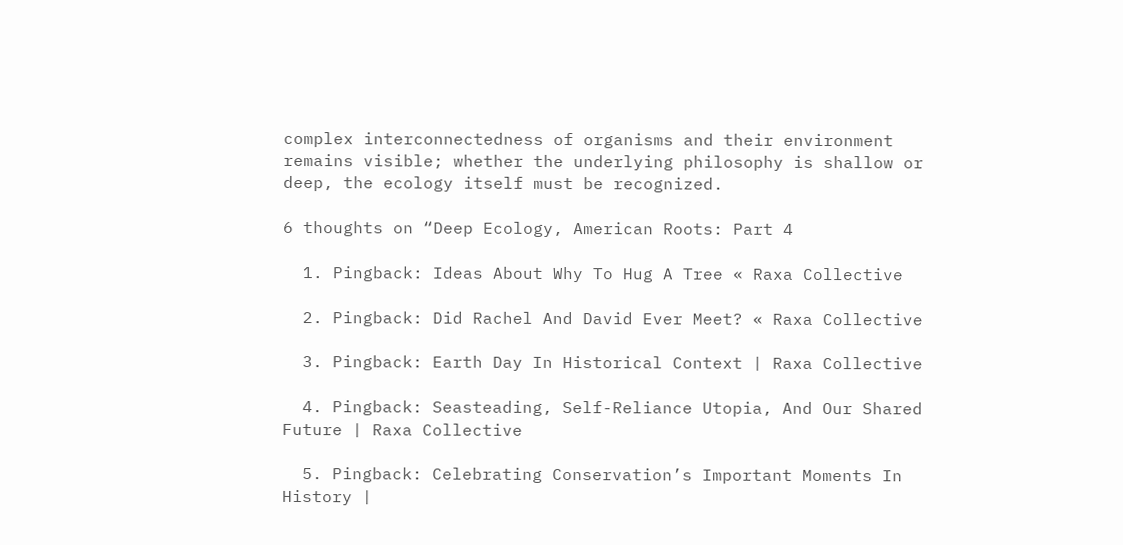complex interconnectedness of organisms and their environment remains visible; whether the underlying philosophy is shallow or deep, the ecology itself must be recognized.

6 thoughts on “Deep Ecology, American Roots: Part 4

  1. Pingback: Ideas About Why To Hug A Tree « Raxa Collective

  2. Pingback: Did Rachel And David Ever Meet? « Raxa Collective

  3. Pingback: Earth Day In Historical Context | Raxa Collective

  4. Pingback: Seasteading, Self-Reliance Utopia, And Our Shared Future | Raxa Collective

  5. Pingback: Celebrating Conservation’s Important Moments In History |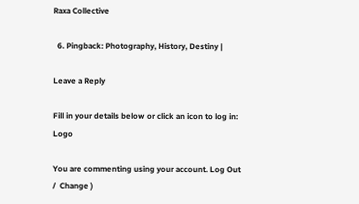Raxa Collective

  6. Pingback: Photography, History, Destiny |

Leave a Reply

Fill in your details below or click an icon to log in: Logo

You are commenting using your account. Log Out /  Change )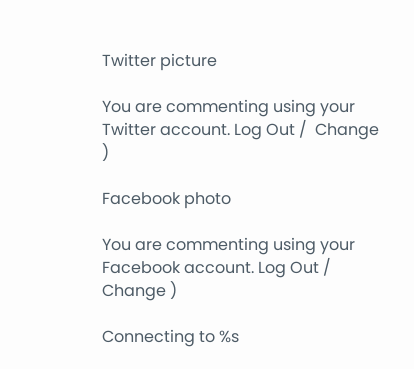Twitter picture

You are commenting using your Twitter account. Log Out /  Change )

Facebook photo

You are commenting using your Facebook account. Log Out /  Change )

Connecting to %s